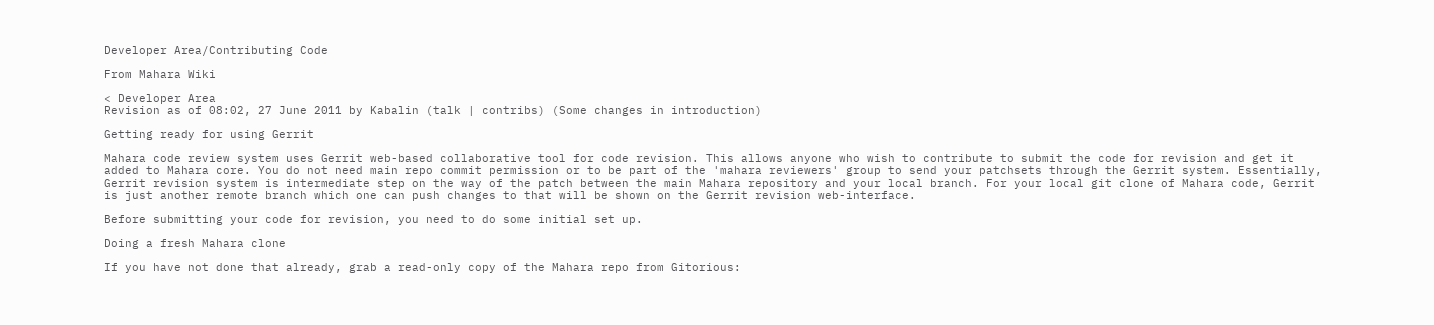Developer Area/Contributing Code

From Mahara Wiki

< Developer Area
Revision as of 08:02, 27 June 2011 by Kabalin (talk | contribs) (Some changes in introduction)

Getting ready for using Gerrit

Mahara code review system uses Gerrit web-based collaborative tool for code revision. This allows anyone who wish to contribute to submit the code for revision and get it added to Mahara core. You do not need main repo commit permission or to be part of the 'mahara reviewers' group to send your patchsets through the Gerrit system. Essentially, Gerrit revision system is intermediate step on the way of the patch between the main Mahara repository and your local branch. For your local git clone of Mahara code, Gerrit is just another remote branch which one can push changes to that will be shown on the Gerrit revision web-interface.

Before submitting your code for revision, you need to do some initial set up.

Doing a fresh Mahara clone

If you have not done that already, grab a read-only copy of the Mahara repo from Gitorious: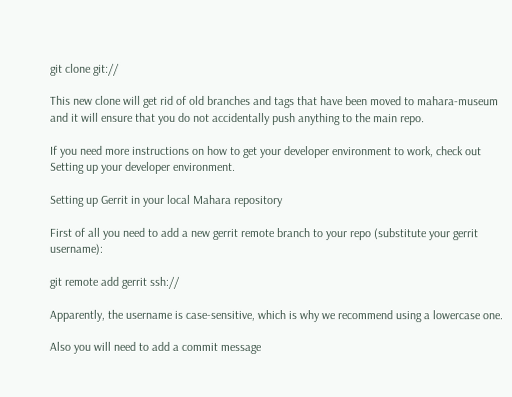git clone git://

This new clone will get rid of old branches and tags that have been moved to mahara-museum and it will ensure that you do not accidentally push anything to the main repo.

If you need more instructions on how to get your developer environment to work, check out Setting up your developer environment.

Setting up Gerrit in your local Mahara repository

First of all you need to add a new gerrit remote branch to your repo (substitute your gerrit username):

git remote add gerrit ssh://

Apparently, the username is case-sensitive, which is why we recommend using a lowercase one.

Also you will need to add a commit message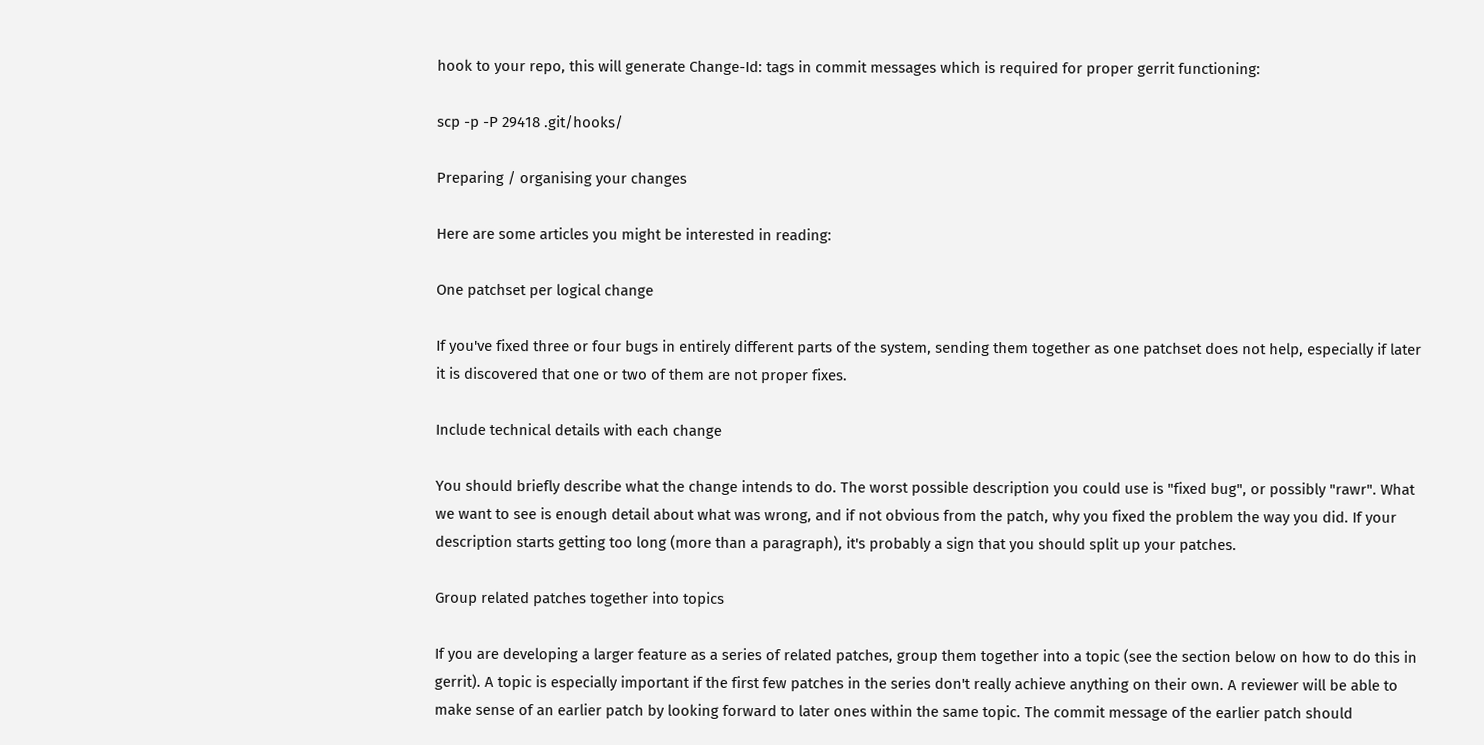hook to your repo, this will generate Change-Id: tags in commit messages which is required for proper gerrit functioning:

scp -p -P 29418 .git/hooks/

Preparing / organising your changes

Here are some articles you might be interested in reading:

One patchset per logical change

If you've fixed three or four bugs in entirely different parts of the system, sending them together as one patchset does not help, especially if later it is discovered that one or two of them are not proper fixes.

Include technical details with each change

You should briefly describe what the change intends to do. The worst possible description you could use is "fixed bug", or possibly "rawr". What we want to see is enough detail about what was wrong, and if not obvious from the patch, why you fixed the problem the way you did. If your description starts getting too long (more than a paragraph), it's probably a sign that you should split up your patches.

Group related patches together into topics

If you are developing a larger feature as a series of related patches, group them together into a topic (see the section below on how to do this in gerrit). A topic is especially important if the first few patches in the series don't really achieve anything on their own. A reviewer will be able to make sense of an earlier patch by looking forward to later ones within the same topic. The commit message of the earlier patch should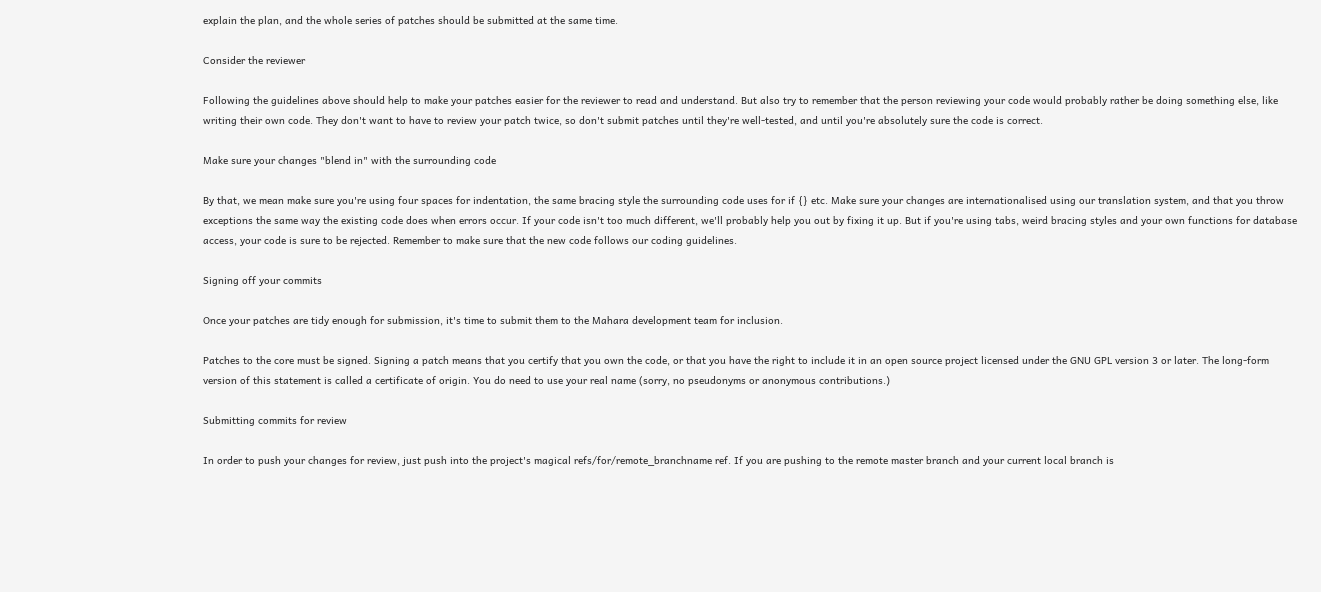explain the plan, and the whole series of patches should be submitted at the same time.

Consider the reviewer

Following the guidelines above should help to make your patches easier for the reviewer to read and understand. But also try to remember that the person reviewing your code would probably rather be doing something else, like writing their own code. They don't want to have to review your patch twice, so don't submit patches until they're well-tested, and until you're absolutely sure the code is correct.

Make sure your changes "blend in" with the surrounding code

By that, we mean make sure you're using four spaces for indentation, the same bracing style the surrounding code uses for if {} etc. Make sure your changes are internationalised using our translation system, and that you throw exceptions the same way the existing code does when errors occur. If your code isn't too much different, we'll probably help you out by fixing it up. But if you're using tabs, weird bracing styles and your own functions for database access, your code is sure to be rejected. Remember to make sure that the new code follows our coding guidelines.

Signing off your commits

Once your patches are tidy enough for submission, it's time to submit them to the Mahara development team for inclusion.

Patches to the core must be signed. Signing a patch means that you certify that you own the code, or that you have the right to include it in an open source project licensed under the GNU GPL version 3 or later. The long-form version of this statement is called a certificate of origin. You do need to use your real name (sorry, no pseudonyms or anonymous contributions.)

Submitting commits for review

In order to push your changes for review, just push into the project's magical refs/for/remote_branchname ref. If you are pushing to the remote master branch and your current local branch is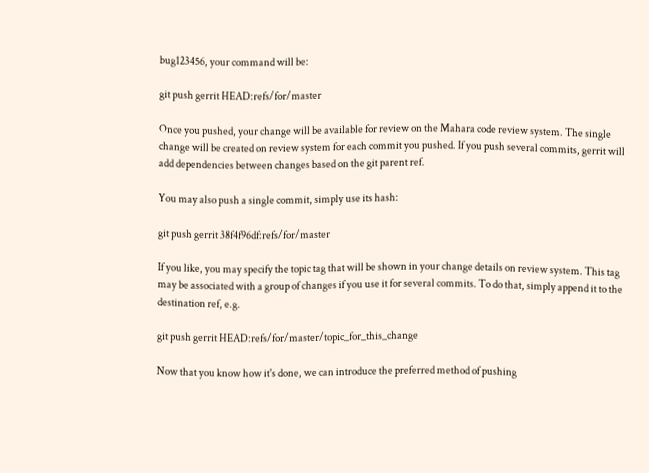bug123456, your command will be:

git push gerrit HEAD:refs/for/master

Once you pushed, your change will be available for review on the Mahara code review system. The single change will be created on review system for each commit you pushed. If you push several commits, gerrit will add dependencies between changes based on the git parent ref.

You may also push a single commit, simply use its hash:

git push gerrit 38f4f96df:refs/for/master

If you like, you may specify the topic tag that will be shown in your change details on review system. This tag may be associated with a group of changes if you use it for several commits. To do that, simply append it to the destination ref, e.g.

git push gerrit HEAD:refs/for/master/topic_for_this_change

Now that you know how it's done, we can introduce the preferred method of pushing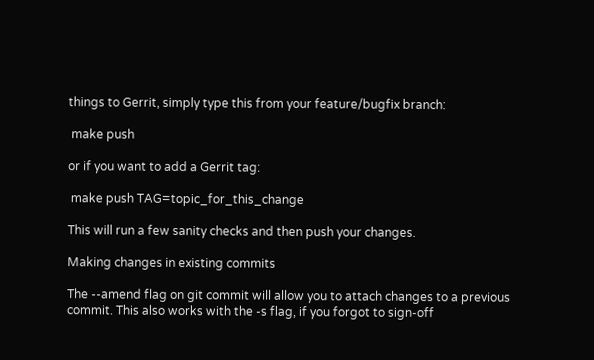things to Gerrit, simply type this from your feature/bugfix branch:

 make push

or if you want to add a Gerrit tag:

 make push TAG=topic_for_this_change

This will run a few sanity checks and then push your changes.

Making changes in existing commits

The --amend flag on git commit will allow you to attach changes to a previous commit. This also works with the -s flag, if you forgot to sign-off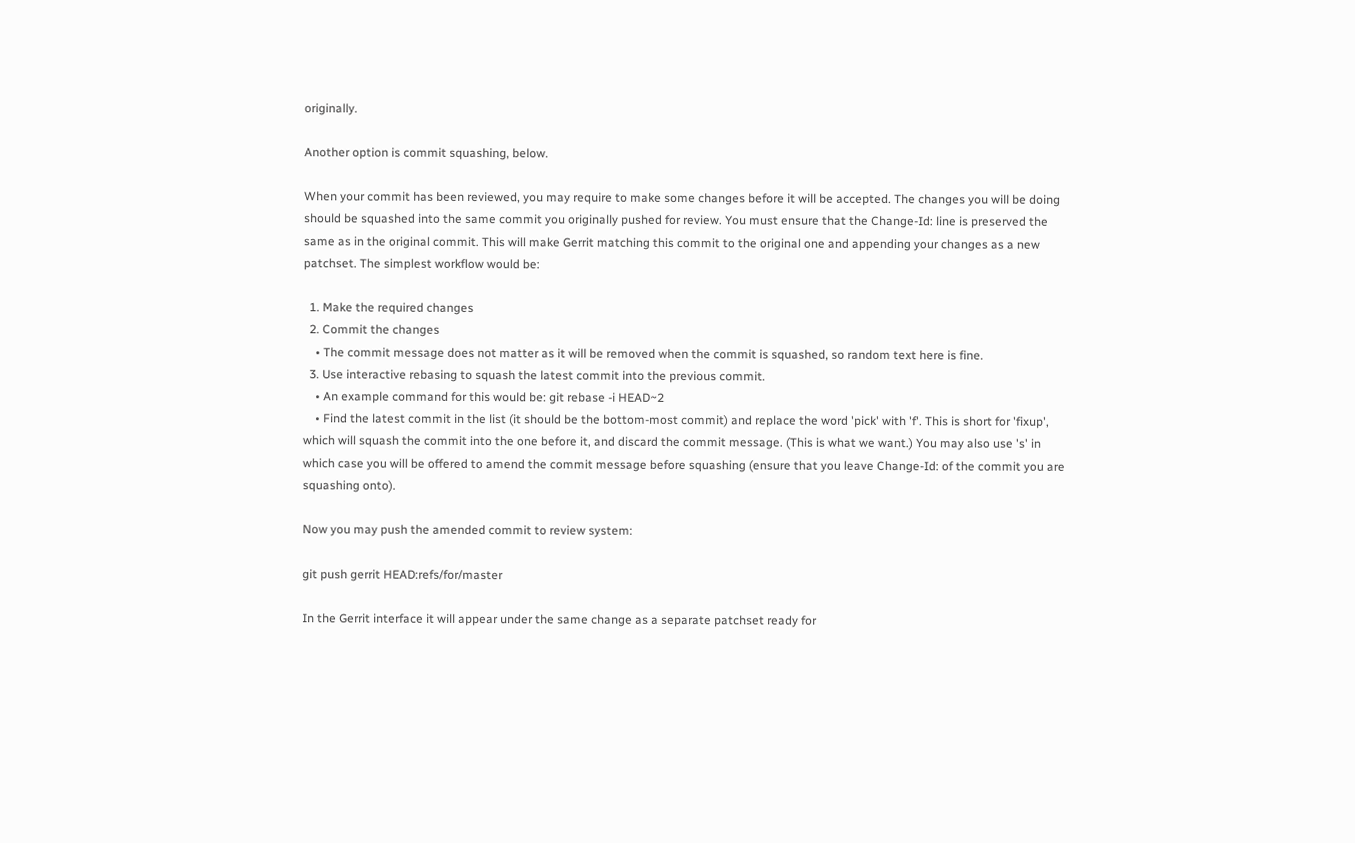originally.

Another option is commit squashing, below.

When your commit has been reviewed, you may require to make some changes before it will be accepted. The changes you will be doing should be squashed into the same commit you originally pushed for review. You must ensure that the Change-Id: line is preserved the same as in the original commit. This will make Gerrit matching this commit to the original one and appending your changes as a new patchset. The simplest workflow would be:

  1. Make the required changes
  2. Commit the changes
    • The commit message does not matter as it will be removed when the commit is squashed, so random text here is fine.
  3. Use interactive rebasing to squash the latest commit into the previous commit.
    • An example command for this would be: git rebase -i HEAD~2
    • Find the latest commit in the list (it should be the bottom-most commit) and replace the word 'pick' with 'f'. This is short for 'fixup', which will squash the commit into the one before it, and discard the commit message. (This is what we want.) You may also use 's' in which case you will be offered to amend the commit message before squashing (ensure that you leave Change-Id: of the commit you are squashing onto).

Now you may push the amended commit to review system:

git push gerrit HEAD:refs/for/master

In the Gerrit interface it will appear under the same change as a separate patchset ready for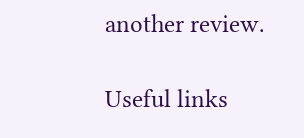another review.

Useful links